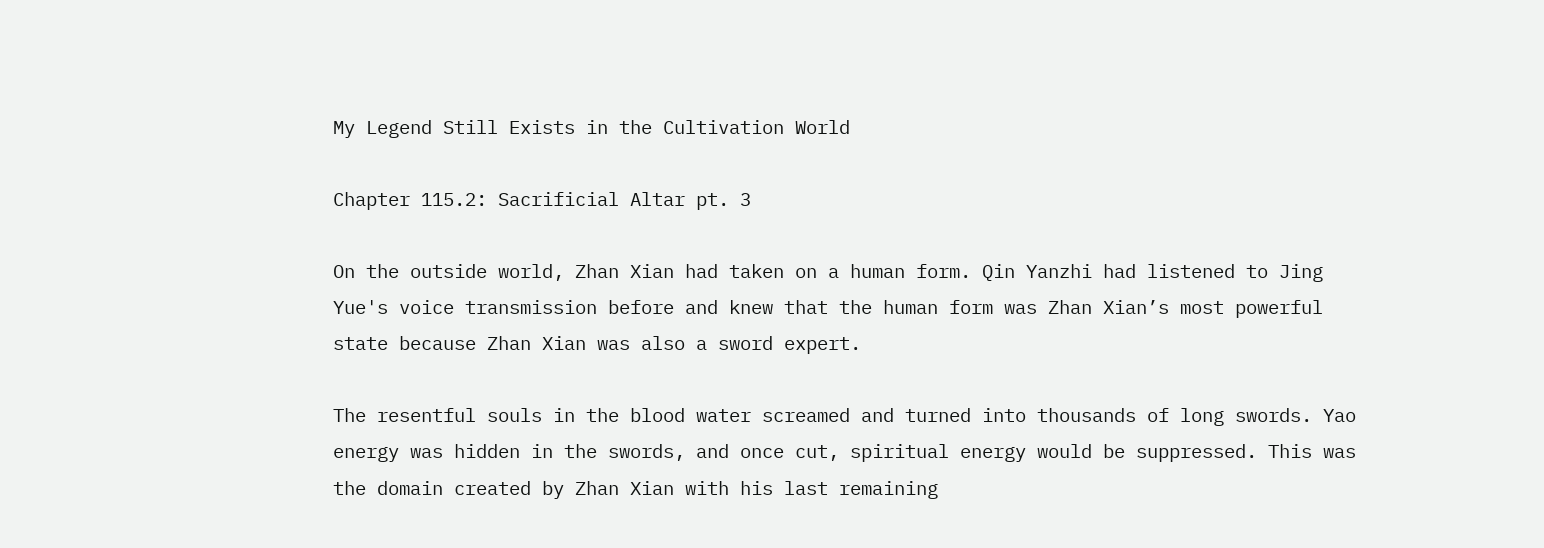My Legend Still Exists in the Cultivation World

Chapter 115.2: Sacrificial Altar pt. 3

On the outside world, Zhan Xian had taken on a human form. Qin Yanzhi had listened to Jing Yue's voice transmission before and knew that the human form was Zhan Xian’s most powerful state because Zhan Xian was also a sword expert.

The resentful souls in the blood water screamed and turned into thousands of long swords. Yao energy was hidden in the swords, and once cut, spiritual energy would be suppressed. This was the domain created by Zhan Xian with his last remaining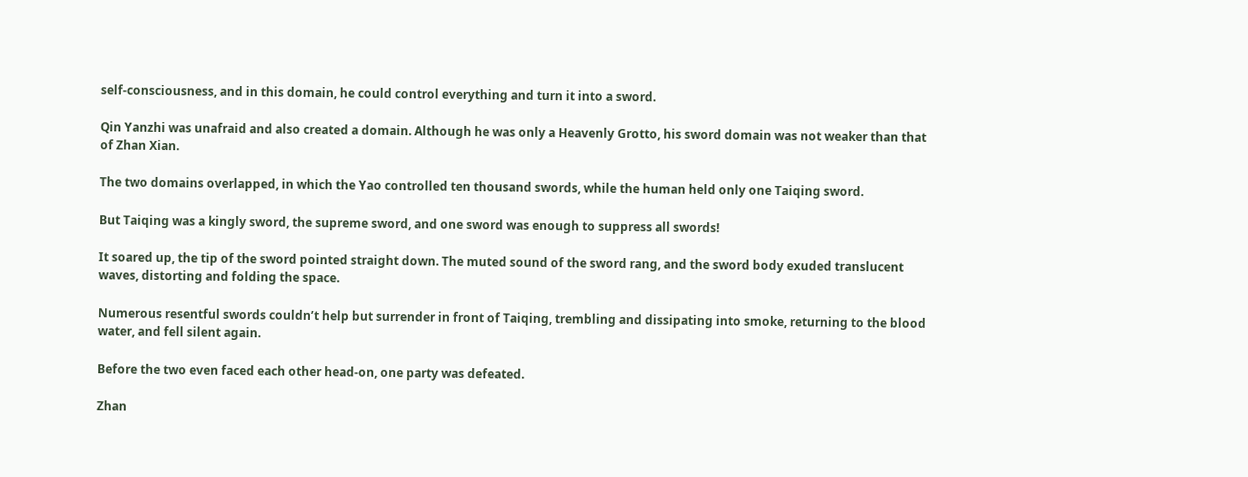self-consciousness, and in this domain, he could control everything and turn it into a sword.

Qin Yanzhi was unafraid and also created a domain. Although he was only a Heavenly Grotto, his sword domain was not weaker than that of Zhan Xian.

The two domains overlapped, in which the Yao controlled ten thousand swords, while the human held only one Taiqing sword.

But Taiqing was a kingly sword, the supreme sword, and one sword was enough to suppress all swords!

It soared up, the tip of the sword pointed straight down. The muted sound of the sword rang, and the sword body exuded translucent waves, distorting and folding the space.

Numerous resentful swords couldn’t help but surrender in front of Taiqing, trembling and dissipating into smoke, returning to the blood water, and fell silent again.

Before the two even faced each other head-on, one party was defeated.

Zhan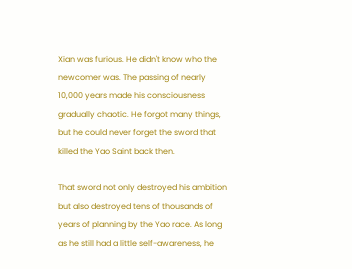Xian was furious. He didn't know who the newcomer was. The passing of nearly 10,000 years made his consciousness gradually chaotic. He forgot many things, but he could never forget the sword that killed the Yao Saint back then.

That sword not only destroyed his ambition but also destroyed tens of thousands of years of planning by the Yao race. As long as he still had a little self-awareness, he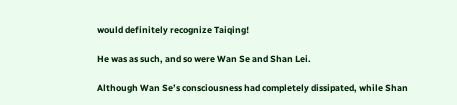would definitely recognize Taiqing!

He was as such, and so were Wan Se and Shan Lei.

Although Wan Se’s consciousness had completely dissipated, while Shan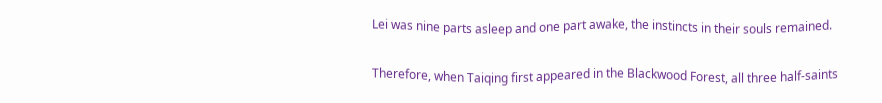Lei was nine parts asleep and one part awake, the instincts in their souls remained.

Therefore, when Taiqing first appeared in the Blackwood Forest, all three half-saints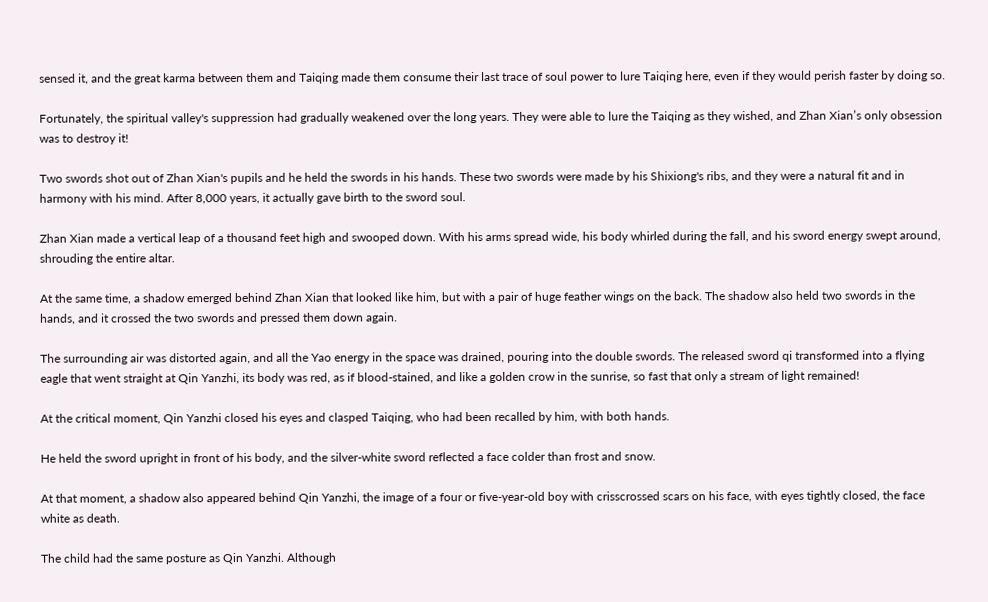sensed it, and the great karma between them and Taiqing made them consume their last trace of soul power to lure Taiqing here, even if they would perish faster by doing so.

Fortunately, the spiritual valley's suppression had gradually weakened over the long years. They were able to lure the Taiqing as they wished, and Zhan Xian’s only obsession was to destroy it!

Two swords shot out of Zhan Xian's pupils and he held the swords in his hands. These two swords were made by his Shixiong's ribs, and they were a natural fit and in harmony with his mind. After 8,000 years, it actually gave birth to the sword soul.

Zhan Xian made a vertical leap of a thousand feet high and swooped down. With his arms spread wide, his body whirled during the fall, and his sword energy swept around, shrouding the entire altar.

At the same time, a shadow emerged behind Zhan Xian that looked like him, but with a pair of huge feather wings on the back. The shadow also held two swords in the hands, and it crossed the two swords and pressed them down again.

The surrounding air was distorted again, and all the Yao energy in the space was drained, pouring into the double swords. The released sword qi transformed into a flying eagle that went straight at Qin Yanzhi, its body was red, as if blood-stained, and like a golden crow in the sunrise, so fast that only a stream of light remained!

At the critical moment, Qin Yanzhi closed his eyes and clasped Taiqing, who had been recalled by him, with both hands.

He held the sword upright in front of his body, and the silver-white sword reflected a face colder than frost and snow.

At that moment, a shadow also appeared behind Qin Yanzhi, the image of a four or five-year-old boy with crisscrossed scars on his face, with eyes tightly closed, the face white as death.

The child had the same posture as Qin Yanzhi. Although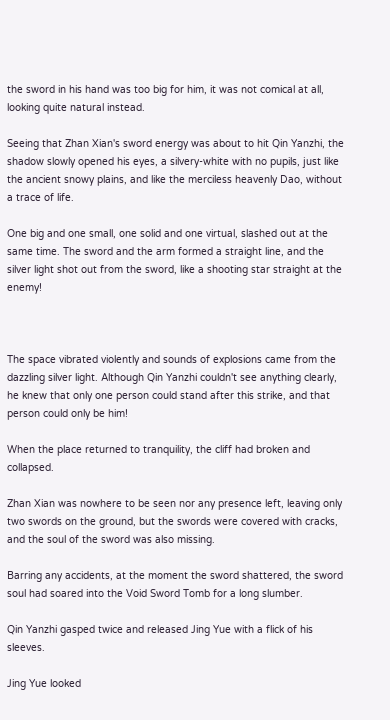the sword in his hand was too big for him, it was not comical at all, looking quite natural instead.

Seeing that Zhan Xian's sword energy was about to hit Qin Yanzhi, the shadow slowly opened his eyes, a silvery-white with no pupils, just like the ancient snowy plains, and like the merciless heavenly Dao, without a trace of life.

One big and one small, one solid and one virtual, slashed out at the same time. The sword and the arm formed a straight line, and the silver light shot out from the sword, like a shooting star straight at the enemy!



The space vibrated violently and sounds of explosions came from the dazzling silver light. Although Qin Yanzhi couldn't see anything clearly, he knew that only one person could stand after this strike, and that person could only be him!

When the place returned to tranquility, the cliff had broken and collapsed.

Zhan Xian was nowhere to be seen nor any presence left, leaving only two swords on the ground, but the swords were covered with cracks, and the soul of the sword was also missing.

Barring any accidents, at the moment the sword shattered, the sword soul had soared into the Void Sword Tomb for a long slumber.

Qin Yanzhi gasped twice and released Jing Yue with a flick of his sleeves.

Jing Yue looked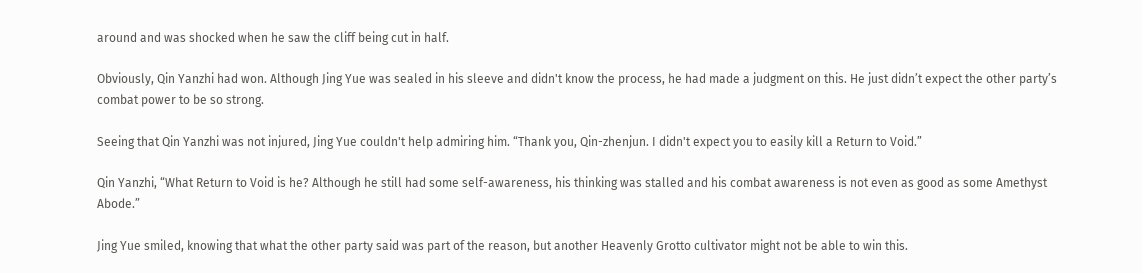around and was shocked when he saw the cliff being cut in half.

Obviously, Qin Yanzhi had won. Although Jing Yue was sealed in his sleeve and didn't know the process, he had made a judgment on this. He just didn’t expect the other party’s combat power to be so strong.

Seeing that Qin Yanzhi was not injured, Jing Yue couldn't help admiring him. “Thank you, Qin-zhenjun. I didn't expect you to easily kill a Return to Void.”

Qin Yanzhi, “What Return to Void is he? Although he still had some self-awareness, his thinking was stalled and his combat awareness is not even as good as some Amethyst Abode.”

Jing Yue smiled, knowing that what the other party said was part of the reason, but another Heavenly Grotto cultivator might not be able to win this.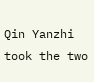Qin Yanzhi took the two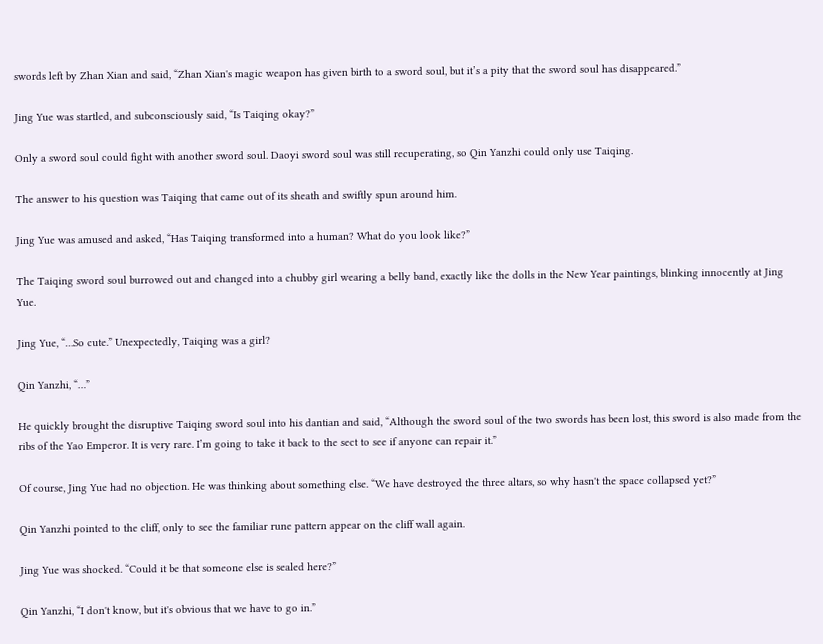swords left by Zhan Xian and said, “Zhan Xian's magic weapon has given birth to a sword soul, but it’s a pity that the sword soul has disappeared.”

Jing Yue was startled, and subconsciously said, “Is Taiqing okay?”

Only a sword soul could fight with another sword soul. Daoyi sword soul was still recuperating, so Qin Yanzhi could only use Taiqing.

The answer to his question was Taiqing that came out of its sheath and swiftly spun around him.

Jing Yue was amused and asked, “Has Taiqing transformed into a human? What do you look like?”

The Taiqing sword soul burrowed out and changed into a chubby girl wearing a belly band, exactly like the dolls in the New Year paintings, blinking innocently at Jing Yue.

Jing Yue, “…So cute.” Unexpectedly, Taiqing was a girl?

Qin Yanzhi, “…”

He quickly brought the disruptive Taiqing sword soul into his dantian and said, “Although the sword soul of the two swords has been lost, this sword is also made from the ribs of the Yao Emperor. It is very rare. I’m going to take it back to the sect to see if anyone can repair it.”

Of course, Jing Yue had no objection. He was thinking about something else. “We have destroyed the three altars, so why hasn't the space collapsed yet?”

Qin Yanzhi pointed to the cliff, only to see the familiar rune pattern appear on the cliff wall again.

Jing Yue was shocked. “Could it be that someone else is sealed here?”

Qin Yanzhi, “I don't know, but it's obvious that we have to go in.”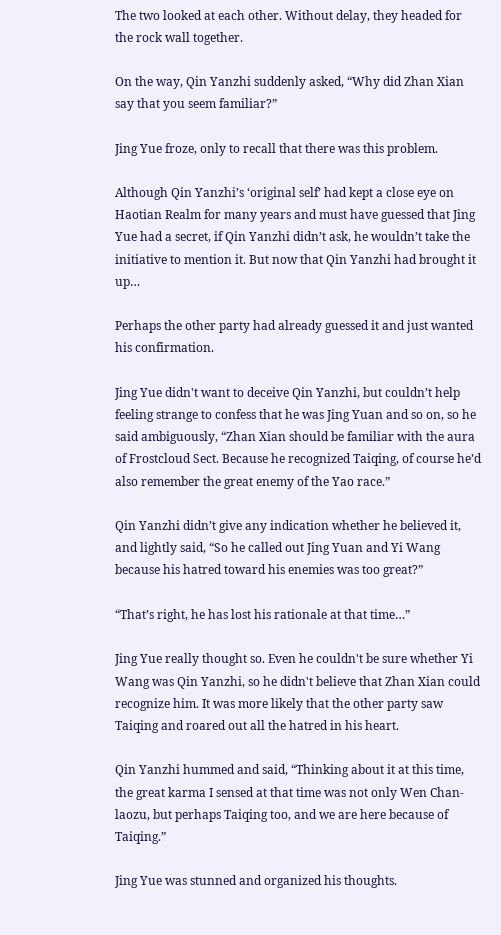The two looked at each other. Without delay, they headed for the rock wall together.

On the way, Qin Yanzhi suddenly asked, “Why did Zhan Xian say that you seem familiar?”

Jing Yue froze, only to recall that there was this problem.

Although Qin Yanzhi’s ‘original self’ had kept a close eye on Haotian Realm for many years and must have guessed that Jing Yue had a secret, if Qin Yanzhi didn’t ask, he wouldn’t take the initiative to mention it. But now that Qin Yanzhi had brought it up…

Perhaps the other party had already guessed it and just wanted his confirmation.

Jing Yue didn't want to deceive Qin Yanzhi, but couldn’t help feeling strange to confess that he was Jing Yuan and so on, so he said ambiguously, “Zhan Xian should be familiar with the aura of Frostcloud Sect. Because he recognized Taiqing, of course he’d also remember the great enemy of the Yao race.”

Qin Yanzhi didn’t give any indication whether he believed it, and lightly said, “So he called out Jing Yuan and Yi Wang because his hatred toward his enemies was too great?”

“That’s right, he has lost his rationale at that time…”

Jing Yue really thought so. Even he couldn't be sure whether Yi Wang was Qin Yanzhi, so he didn't believe that Zhan Xian could recognize him. It was more likely that the other party saw Taiqing and roared out all the hatred in his heart.

Qin Yanzhi hummed and said, “Thinking about it at this time, the great karma I sensed at that time was not only Wen Chan-laozu, but perhaps Taiqing too, and we are here because of Taiqing.”

Jing Yue was stunned and organized his thoughts.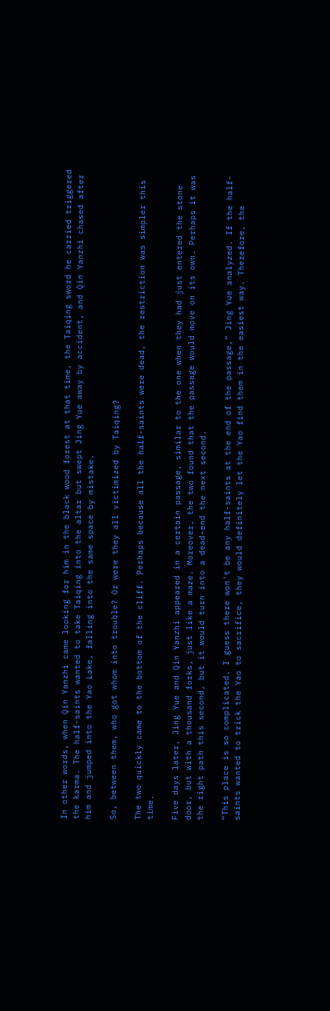In other words, when Qin Yanzhi came looking for him in the black wood forest at that time, the Taiqing sword he carried triggered the karma. The half-saints wanted to take Taiqing into the altar but swept Jing Yue away by accident, and Qin Yanzhi chased after him and jumped into the Yao Lake, falling into the same space by mistake.

So, between them, who got whom into trouble? Or were they all victimized by Taiqing?

The two quickly came to the bottom of the cliff. Perhaps because all the half-saints were dead, the restriction was simpler this time.

Five days later, Jing Yue and Qin Yanzhi appeared in a certain passage, similar to the one when they had just entered the stone door, but with a thousand forks, just like a maze. Moreover, the two found that the passage would move on its own. Perhaps it was the right path this second, but it would turn into a dead-end the next second.

“This place is so complicated. I guess there won't be any half-saints at the end of the passage,” Jing Yue analyzed. If the half-saints wanted to trick the Yao to sacrifice, they would definitely let the Yao find them in the easiest way. Therefore, the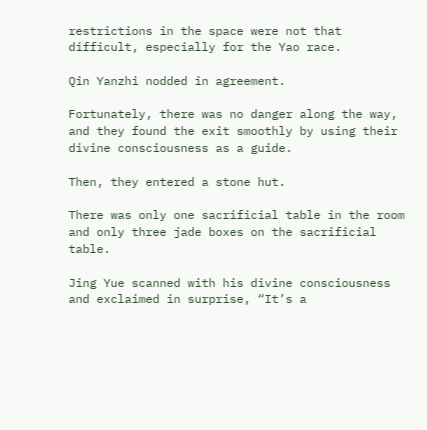restrictions in the space were not that difficult, especially for the Yao race.

Qin Yanzhi nodded in agreement.

Fortunately, there was no danger along the way, and they found the exit smoothly by using their divine consciousness as a guide.

Then, they entered a stone hut.

There was only one sacrificial table in the room and only three jade boxes on the sacrificial table.

Jing Yue scanned with his divine consciousness and exclaimed in surprise, “It’s a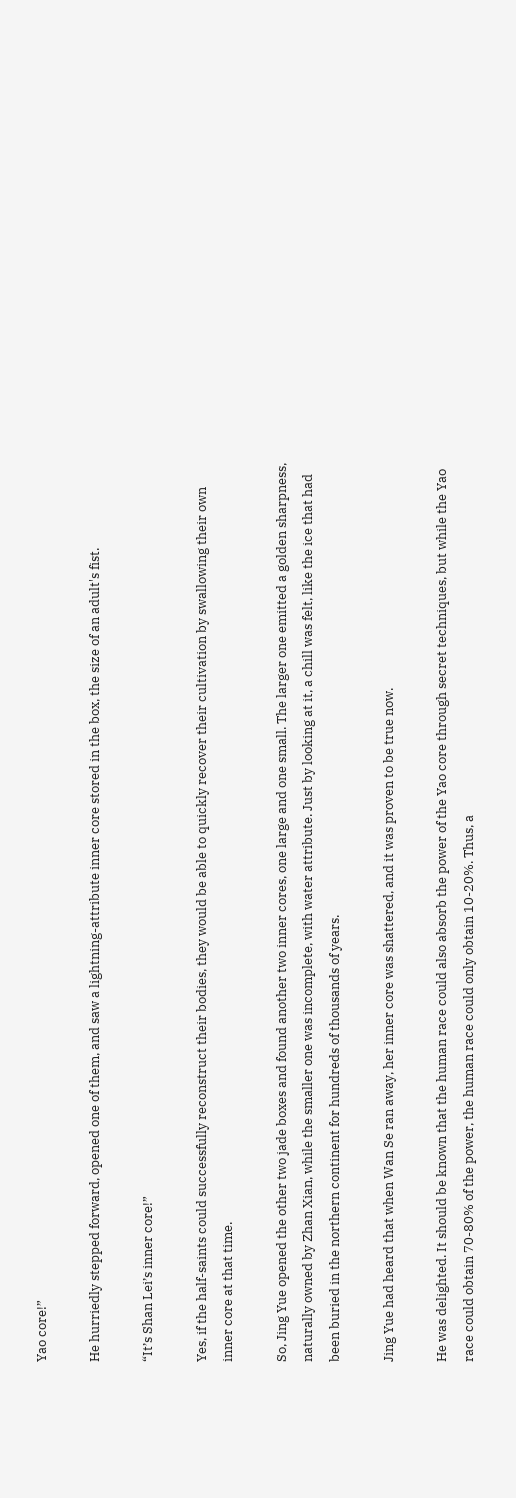Yao core!”

He hurriedly stepped forward, opened one of them, and saw a lightning-attribute inner core stored in the box, the size of an adult's fist.

“It’s Shan Lei’s inner core!”

Yes, if the half-saints could successfully reconstruct their bodies, they would be able to quickly recover their cultivation by swallowing their own inner core at that time.

So, Jing Yue opened the other two jade boxes and found another two inner cores, one large and one small. The larger one emitted a golden sharpness, naturally owned by Zhan Xian, while the smaller one was incomplete, with water attribute. Just by looking at it, a chill was felt, like the ice that had been buried in the northern continent for hundreds of thousands of years.

Jing Yue had heard that when Wan Se ran away, her inner core was shattered, and it was proven to be true now.

He was delighted. It should be known that the human race could also absorb the power of the Yao core through secret techniques, but while the Yao race could obtain 70-80% of the power, the human race could only obtain 10-20%. Thus, a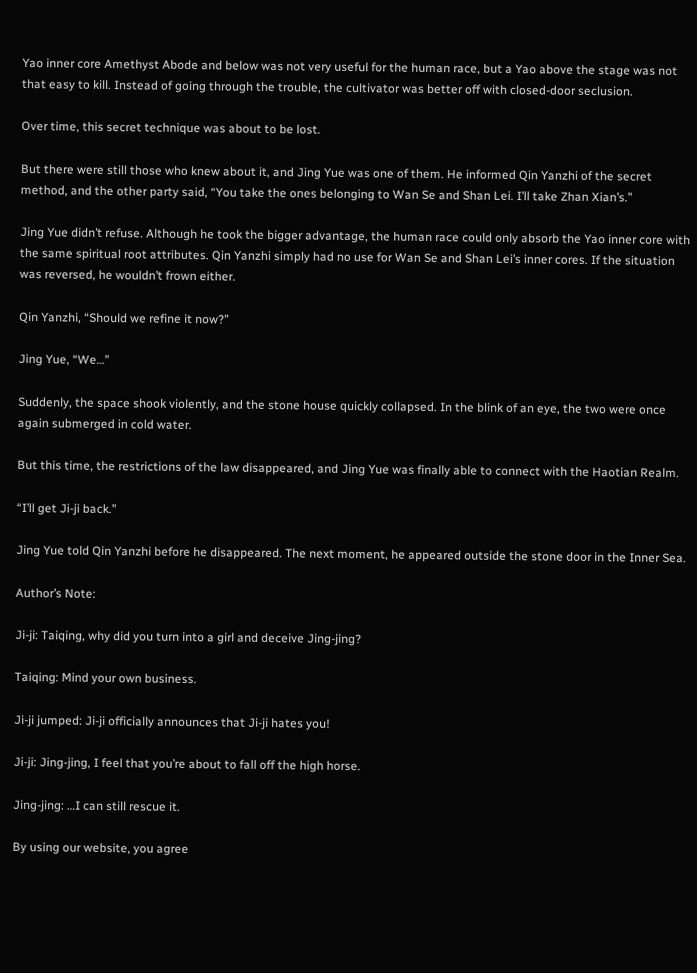Yao inner core Amethyst Abode and below was not very useful for the human race, but a Yao above the stage was not that easy to kill. Instead of going through the trouble, the cultivator was better off with closed-door seclusion.

Over time, this secret technique was about to be lost.

But there were still those who knew about it, and Jing Yue was one of them. He informed Qin Yanzhi of the secret method, and the other party said, “You take the ones belonging to Wan Se and Shan Lei. I’ll take Zhan Xian’s.”

Jing Yue didn’t refuse. Although he took the bigger advantage, the human race could only absorb the Yao inner core with the same spiritual root attributes. Qin Yanzhi simply had no use for Wan Se and Shan Lei’s inner cores. If the situation was reversed, he wouldn’t frown either.

Qin Yanzhi, “Should we refine it now?”

Jing Yue, “We…”

Suddenly, the space shook violently, and the stone house quickly collapsed. In the blink of an eye, the two were once again submerged in cold water.

But this time, the restrictions of the law disappeared, and Jing Yue was finally able to connect with the Haotian Realm.

“I’ll get Ji-ji back.”

Jing Yue told Qin Yanzhi before he disappeared. The next moment, he appeared outside the stone door in the Inner Sea.

Author’s Note:

Ji-ji: Taiqing, why did you turn into a girl and deceive Jing-jing?

Taiqing: Mind your own business.

Ji-ji jumped: Ji-ji officially announces that Ji-ji hates you!

Ji-ji: Jing-jing, I feel that you’re about to fall off the high horse.

Jing-jing: …I can still rescue it.

By using our website, you agree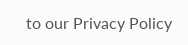to our Privacy Policy